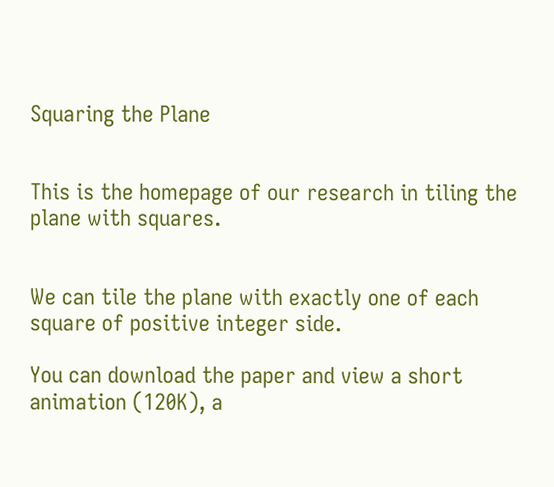Squaring the Plane


This is the homepage of our research in tiling the plane with squares.


We can tile the plane with exactly one of each square of positive integer side.

You can download the paper and view a short animation (120K), a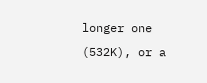longer one (532K), or a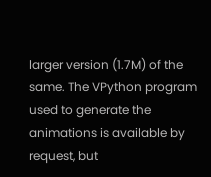larger version (1.7M) of the same. The VPython program used to generate the animations is available by request, but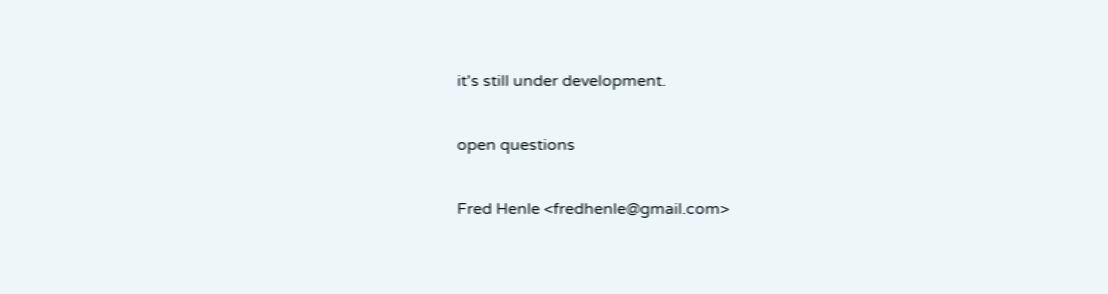it's still under development.

open questions

Fred Henle <fredhenle@gmail.com>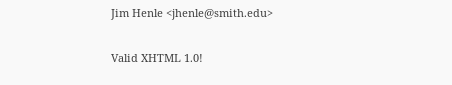Jim Henle <jhenle@smith.edu>

Valid XHTML 1.0!